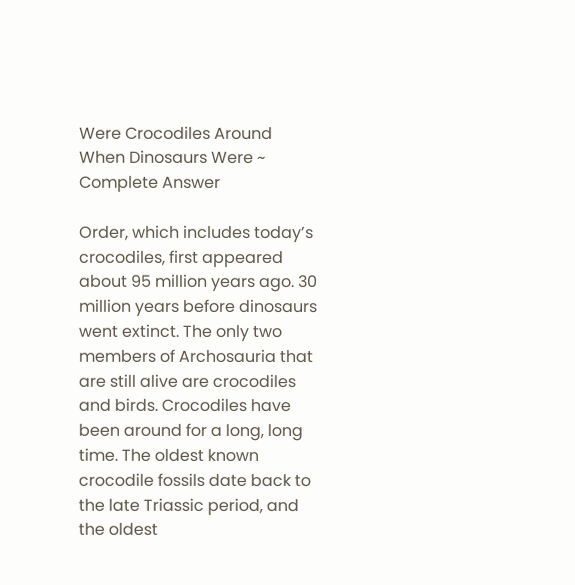Were Crocodiles Around When Dinosaurs Were ~ Complete Answer

Order, which includes today’s crocodiles, first appeared about 95 million years ago. 30 million years before dinosaurs went extinct. The only two members of Archosauria that are still alive are crocodiles and birds. Crocodiles have been around for a long, long time. The oldest known crocodile fossils date back to the late Triassic period, and the oldest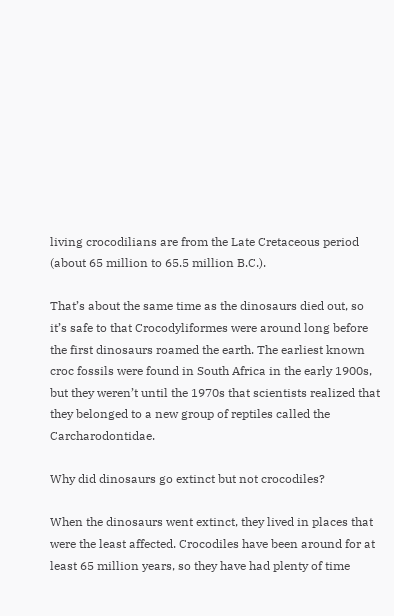living crocodilians are from the Late Cretaceous period (about 65 million to 65.5 million B.C.).

That’s about the same time as the dinosaurs died out, so it’s safe to that Crocodyliformes were around long before the first dinosaurs roamed the earth. The earliest known croc fossils were found in South Africa in the early 1900s, but they weren’t until the 1970s that scientists realized that they belonged to a new group of reptiles called the Carcharodontidae.

Why did dinosaurs go extinct but not crocodiles?

When the dinosaurs went extinct, they lived in places that were the least affected. Crocodiles have been around for at least 65 million years, so they have had plenty of time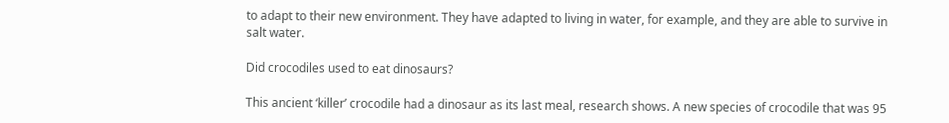to adapt to their new environment. They have adapted to living in water, for example, and they are able to survive in salt water.

Did crocodiles used to eat dinosaurs?

This ancient ‘killer’ crocodile had a dinosaur as its last meal, research shows. A new species of crocodile that was 95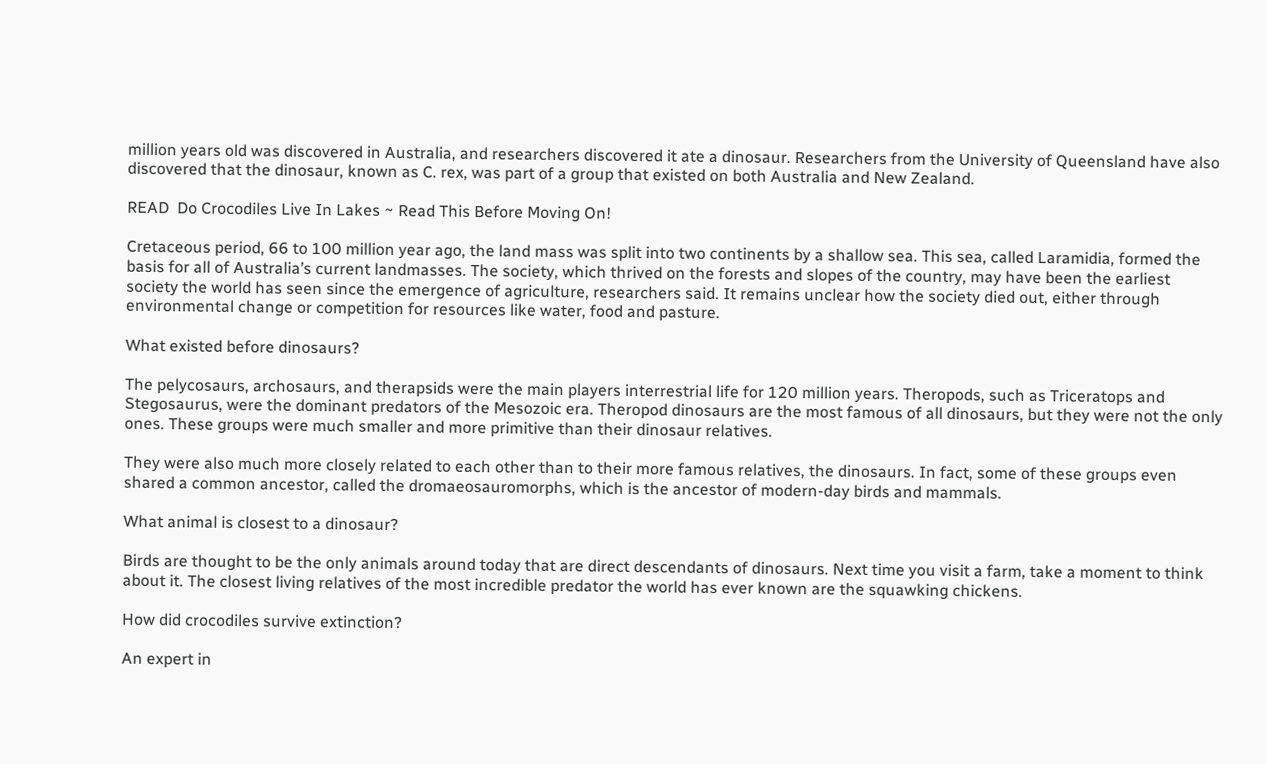million years old was discovered in Australia, and researchers discovered it ate a dinosaur. Researchers from the University of Queensland have also discovered that the dinosaur, known as C. rex, was part of a group that existed on both Australia and New Zealand.

READ  Do Crocodiles Live In Lakes ~ Read This Before Moving On!

Cretaceous period, 66 to 100 million year ago, the land mass was split into two continents by a shallow sea. This sea, called Laramidia, formed the basis for all of Australia’s current landmasses. The society, which thrived on the forests and slopes of the country, may have been the earliest society the world has seen since the emergence of agriculture, researchers said. It remains unclear how the society died out, either through environmental change or competition for resources like water, food and pasture.

What existed before dinosaurs?

The pelycosaurs, archosaurs, and therapsids were the main players interrestrial life for 120 million years. Theropods, such as Triceratops and Stegosaurus, were the dominant predators of the Mesozoic era. Theropod dinosaurs are the most famous of all dinosaurs, but they were not the only ones. These groups were much smaller and more primitive than their dinosaur relatives.

They were also much more closely related to each other than to their more famous relatives, the dinosaurs. In fact, some of these groups even shared a common ancestor, called the dromaeosauromorphs, which is the ancestor of modern-day birds and mammals.

What animal is closest to a dinosaur?

Birds are thought to be the only animals around today that are direct descendants of dinosaurs. Next time you visit a farm, take a moment to think about it. The closest living relatives of the most incredible predator the world has ever known are the squawking chickens.

How did crocodiles survive extinction?

An expert in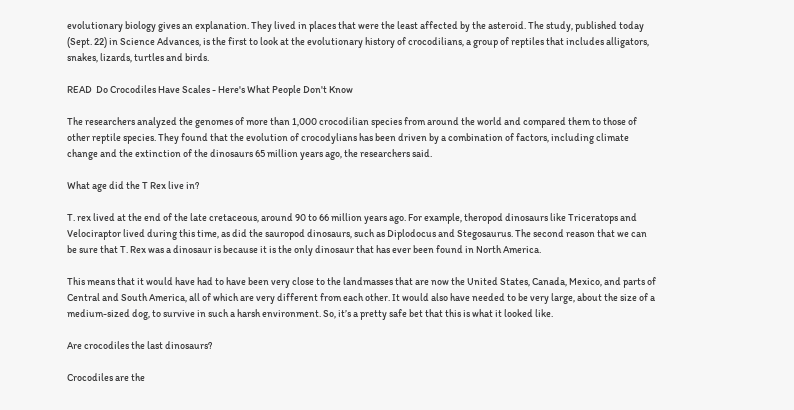evolutionary biology gives an explanation. They lived in places that were the least affected by the asteroid. The study, published today (Sept. 22) in Science Advances, is the first to look at the evolutionary history of crocodilians, a group of reptiles that includes alligators, snakes, lizards, turtles and birds.

READ  Do Crocodiles Have Scales - Here's What People Don't Know

The researchers analyzed the genomes of more than 1,000 crocodilian species from around the world and compared them to those of other reptile species. They found that the evolution of crocodylians has been driven by a combination of factors, including climate change and the extinction of the dinosaurs 65 million years ago, the researchers said.

What age did the T Rex live in?

T. rex lived at the end of the late cretaceous, around 90 to 66 million years ago. For example, theropod dinosaurs like Triceratops and Velociraptor lived during this time, as did the sauropod dinosaurs, such as Diplodocus and Stegosaurus. The second reason that we can be sure that T. Rex was a dinosaur is because it is the only dinosaur that has ever been found in North America.

This means that it would have had to have been very close to the landmasses that are now the United States, Canada, Mexico, and parts of Central and South America, all of which are very different from each other. It would also have needed to be very large, about the size of a medium-sized dog, to survive in such a harsh environment. So, it’s a pretty safe bet that this is what it looked like.

Are crocodiles the last dinosaurs?

Crocodiles are the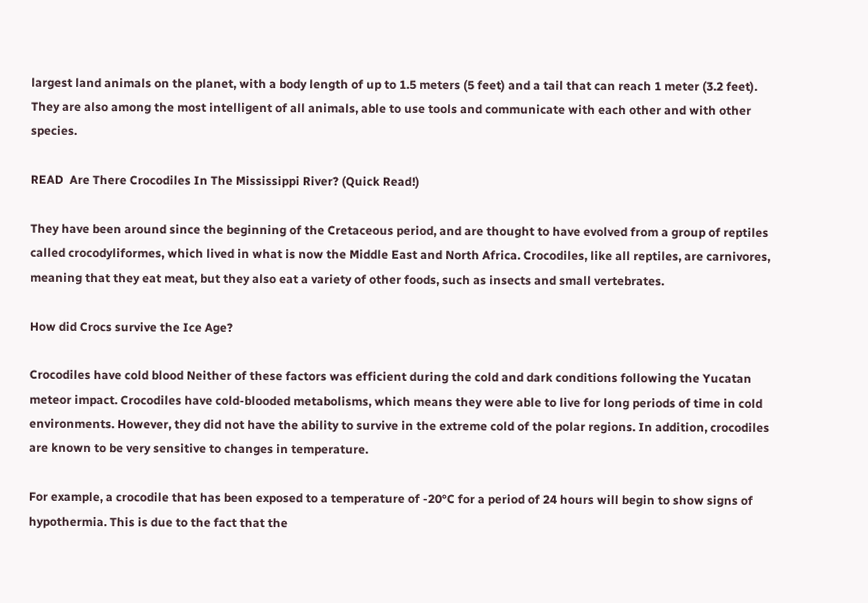largest land animals on the planet, with a body length of up to 1.5 meters (5 feet) and a tail that can reach 1 meter (3.2 feet). They are also among the most intelligent of all animals, able to use tools and communicate with each other and with other species.

READ  Are There Crocodiles In The Mississippi River? (Quick Read!)

They have been around since the beginning of the Cretaceous period, and are thought to have evolved from a group of reptiles called crocodyliformes, which lived in what is now the Middle East and North Africa. Crocodiles, like all reptiles, are carnivores, meaning that they eat meat, but they also eat a variety of other foods, such as insects and small vertebrates.

How did Crocs survive the Ice Age?

Crocodiles have cold blood Neither of these factors was efficient during the cold and dark conditions following the Yucatan meteor impact. Crocodiles have cold-blooded metabolisms, which means they were able to live for long periods of time in cold environments. However, they did not have the ability to survive in the extreme cold of the polar regions. In addition, crocodiles are known to be very sensitive to changes in temperature.

For example, a crocodile that has been exposed to a temperature of -20°C for a period of 24 hours will begin to show signs of hypothermia. This is due to the fact that the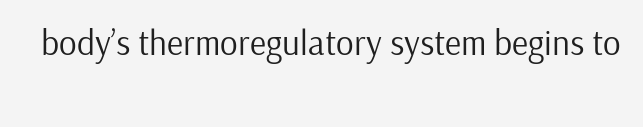body’s thermoregulatory system begins to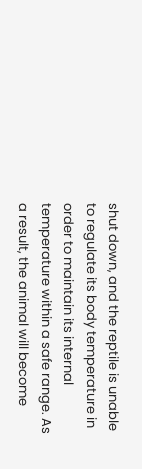shut down, and the reptile is unable to regulate its body temperature in order to maintain its internal temperature within a safe range. As a result, the animal will become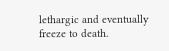lethargic and eventually freeze to death.